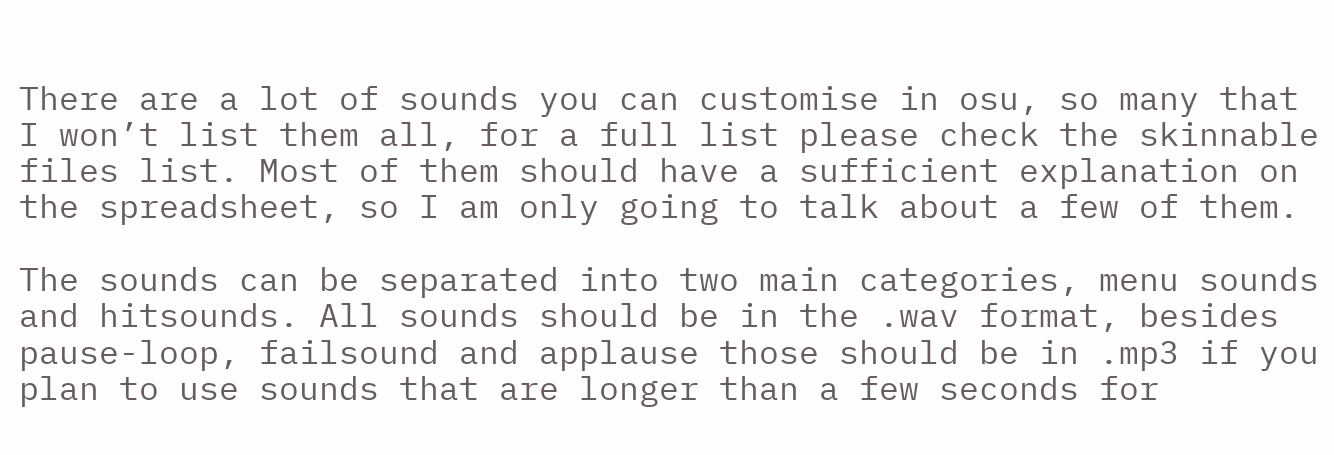There are a lot of sounds you can customise in osu, so many that I won’t list them all, for a full list please check the skinnable files list. Most of them should have a sufficient explanation on the spreadsheet, so I am only going to talk about a few of them.

The sounds can be separated into two main categories, menu sounds and hitsounds. All sounds should be in the .wav format, besides pause-loop, failsound and applause those should be in .mp3 if you plan to use sounds that are longer than a few seconds for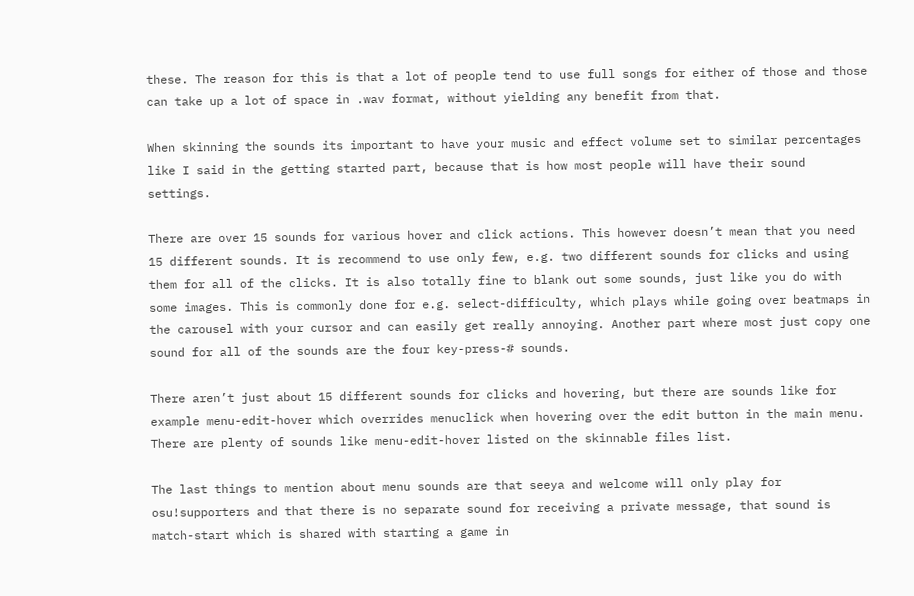these. The reason for this is that a lot of people tend to use full songs for either of those and those can take up a lot of space in .wav format, without yielding any benefit from that.

When skinning the sounds its important to have your music and effect volume set to similar percentages like I said in the getting started part, because that is how most people will have their sound settings.

There are over 15 sounds for various hover and click actions. This however doesn’t mean that you need 15 different sounds. It is recommend to use only few, e.g. two different sounds for clicks and using them for all of the clicks. It is also totally fine to blank out some sounds, just like you do with some images. This is commonly done for e.g. select-difficulty, which plays while going over beatmaps in the carousel with your cursor and can easily get really annoying. Another part where most just copy one sound for all of the sounds are the four key-press-# sounds.

There aren’t just about 15 different sounds for clicks and hovering, but there are sounds like for example menu-edit-hover which overrides menuclick when hovering over the edit button in the main menu. There are plenty of sounds like menu-edit-hover listed on the skinnable files list.

The last things to mention about menu sounds are that seeya and welcome will only play for osu!supporters and that there is no separate sound for receiving a private message, that sound is match-start which is shared with starting a game in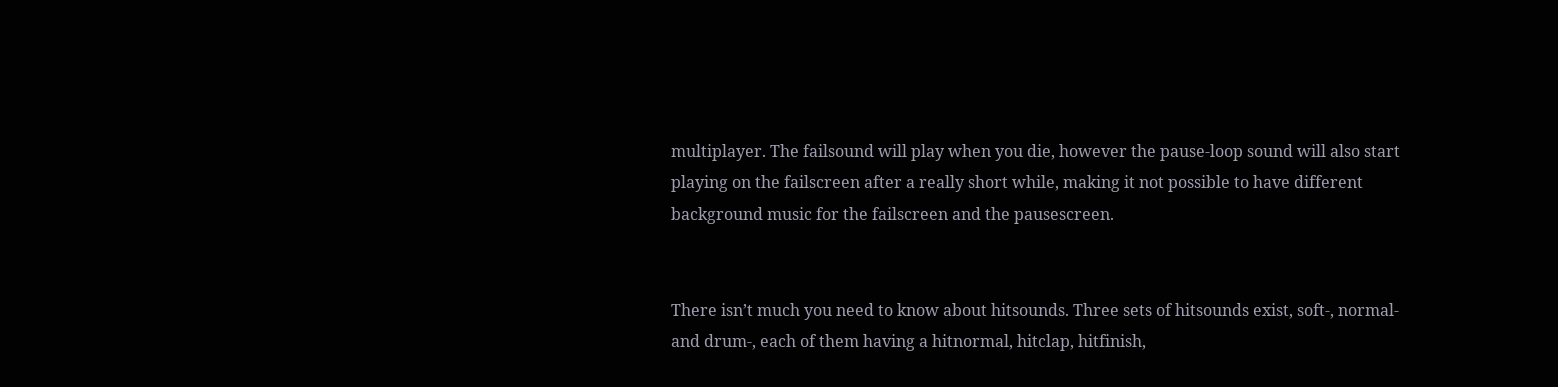multiplayer. The failsound will play when you die, however the pause-loop sound will also start playing on the failscreen after a really short while, making it not possible to have different background music for the failscreen and the pausescreen.


There isn’t much you need to know about hitsounds. Three sets of hitsounds exist, soft-, normal- and drum-, each of them having a hitnormal, hitclap, hitfinish,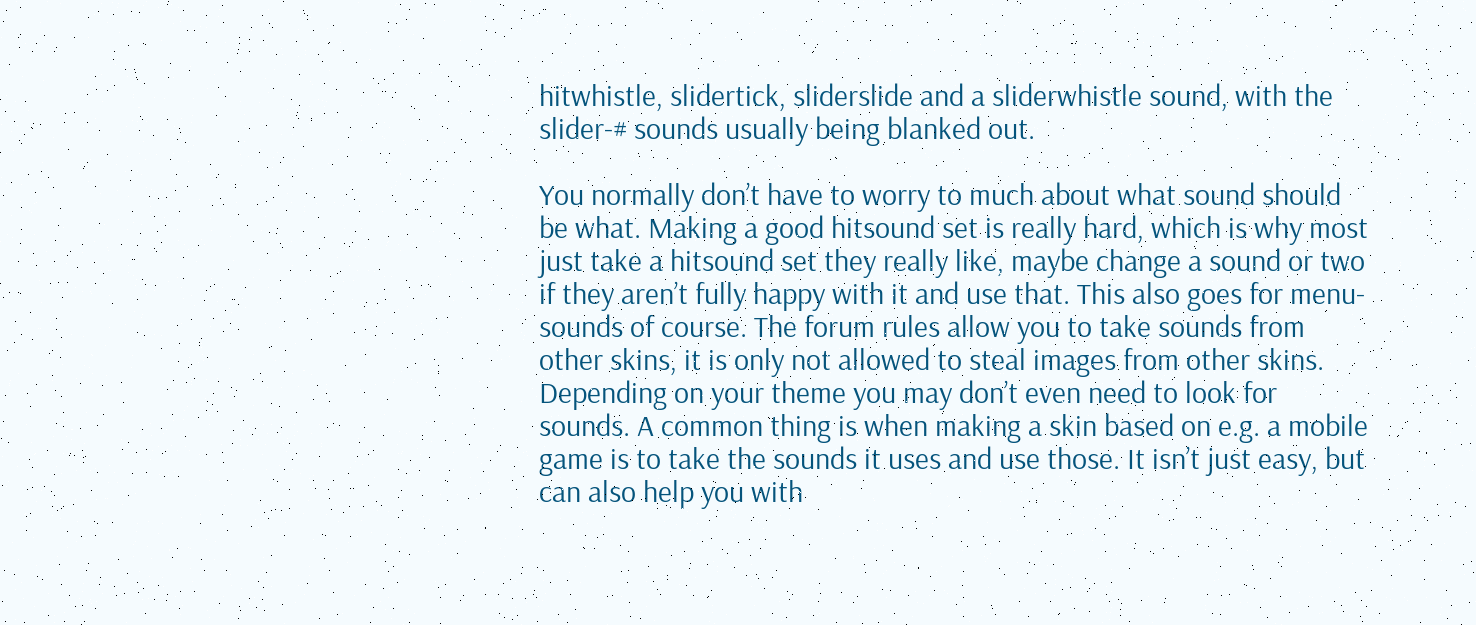hitwhistle, slidertick, sliderslide and a sliderwhistle sound, with the slider-# sounds usually being blanked out.

You normally don’t have to worry to much about what sound should be what. Making a good hitsound set is really hard, which is why most just take a hitsound set they really like, maybe change a sound or two if they aren’t fully happy with it and use that. This also goes for menu-sounds of course. The forum rules allow you to take sounds from other skins, it is only not allowed to steal images from other skins. Depending on your theme you may don’t even need to look for sounds. A common thing is when making a skin based on e.g. a mobile game is to take the sounds it uses and use those. It isn’t just easy, but can also help you with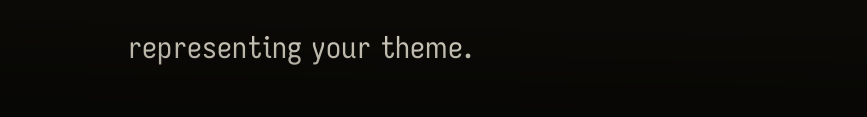representing your theme.